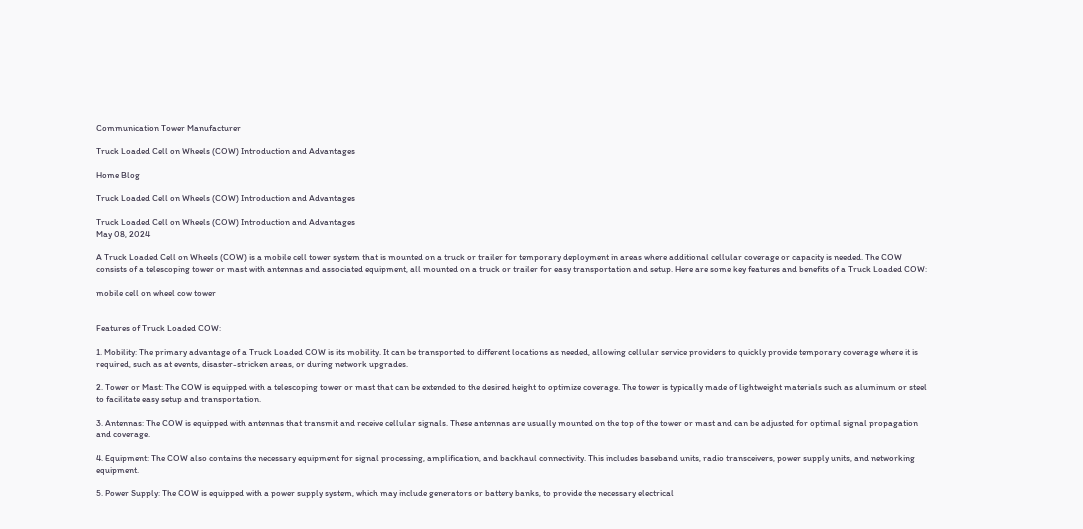Communication Tower Manufacturer

Truck Loaded Cell on Wheels (COW) Introduction and Advantages

Home Blog

Truck Loaded Cell on Wheels (COW) Introduction and Advantages

Truck Loaded Cell on Wheels (COW) Introduction and Advantages
May 08, 2024

A Truck Loaded Cell on Wheels (COW) is a mobile cell tower system that is mounted on a truck or trailer for temporary deployment in areas where additional cellular coverage or capacity is needed. The COW consists of a telescoping tower or mast with antennas and associated equipment, all mounted on a truck or trailer for easy transportation and setup. Here are some key features and benefits of a Truck Loaded COW:

mobile cell on wheel cow tower


Features of Truck Loaded COW:

1. Mobility: The primary advantage of a Truck Loaded COW is its mobility. It can be transported to different locations as needed, allowing cellular service providers to quickly provide temporary coverage where it is required, such as at events, disaster-stricken areas, or during network upgrades.

2. Tower or Mast: The COW is equipped with a telescoping tower or mast that can be extended to the desired height to optimize coverage. The tower is typically made of lightweight materials such as aluminum or steel to facilitate easy setup and transportation.

3. Antennas: The COW is equipped with antennas that transmit and receive cellular signals. These antennas are usually mounted on the top of the tower or mast and can be adjusted for optimal signal propagation and coverage.

4. Equipment: The COW also contains the necessary equipment for signal processing, amplification, and backhaul connectivity. This includes baseband units, radio transceivers, power supply units, and networking equipment.

5. Power Supply: The COW is equipped with a power supply system, which may include generators or battery banks, to provide the necessary electrical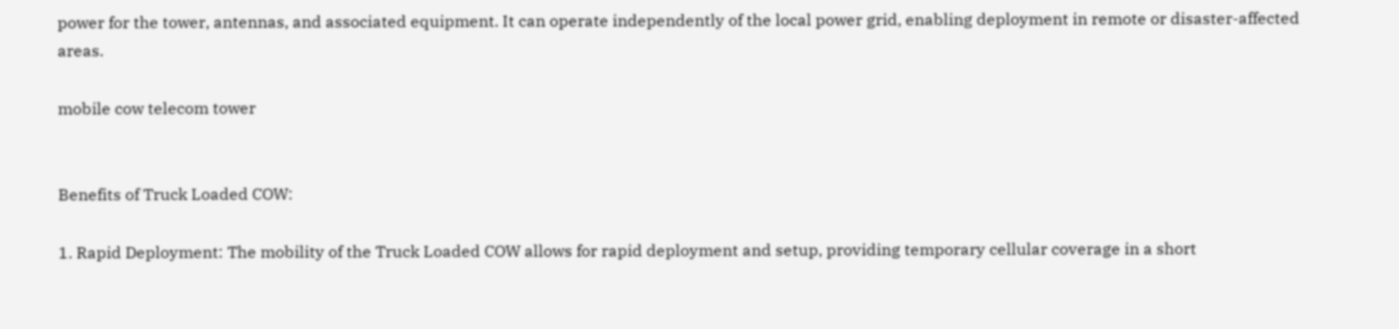power for the tower, antennas, and associated equipment. It can operate independently of the local power grid, enabling deployment in remote or disaster-affected areas.

mobile cow telecom tower


Benefits of Truck Loaded COW:

1. Rapid Deployment: The mobility of the Truck Loaded COW allows for rapid deployment and setup, providing temporary cellular coverage in a short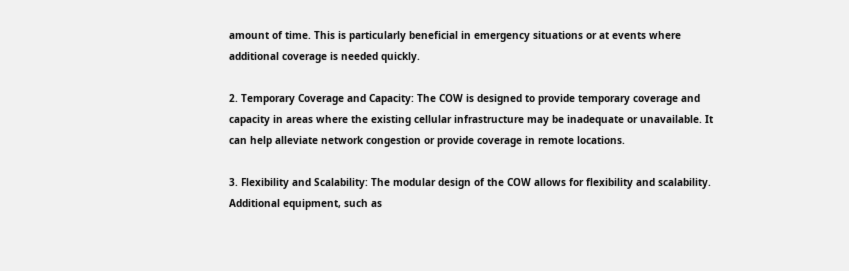amount of time. This is particularly beneficial in emergency situations or at events where additional coverage is needed quickly.

2. Temporary Coverage and Capacity: The COW is designed to provide temporary coverage and capacity in areas where the existing cellular infrastructure may be inadequate or unavailable. It can help alleviate network congestion or provide coverage in remote locations.

3. Flexibility and Scalability: The modular design of the COW allows for flexibility and scalability. Additional equipment, such as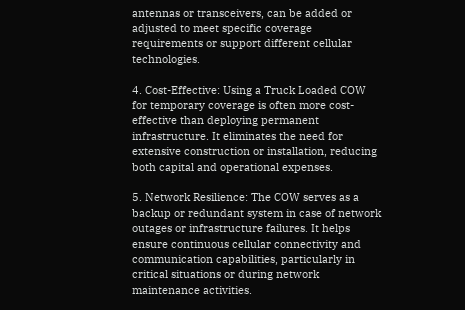antennas or transceivers, can be added or adjusted to meet specific coverage requirements or support different cellular technologies.

4. Cost-Effective: Using a Truck Loaded COW for temporary coverage is often more cost-effective than deploying permanent infrastructure. It eliminates the need for extensive construction or installation, reducing both capital and operational expenses.

5. Network Resilience: The COW serves as a backup or redundant system in case of network outages or infrastructure failures. It helps ensure continuous cellular connectivity and communication capabilities, particularly in critical situations or during network maintenance activities.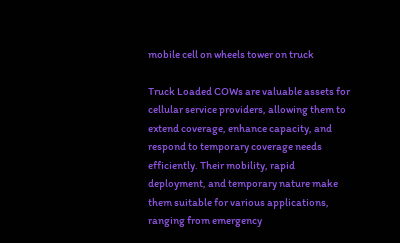mobile cell on wheels tower on truck

Truck Loaded COWs are valuable assets for cellular service providers, allowing them to extend coverage, enhance capacity, and respond to temporary coverage needs efficiently. Their mobility, rapid deployment, and temporary nature make them suitable for various applications, ranging from emergency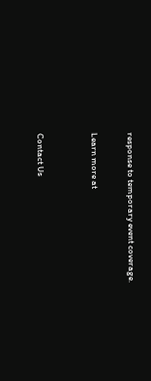response to temporary event coverage.

Learn more at


Contact Us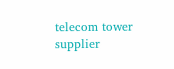telecom tower supplier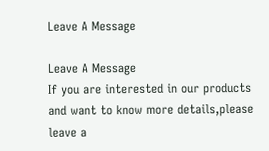Leave A Message

Leave A Message
If you are interested in our products and want to know more details,please leave a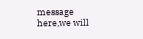message here,we will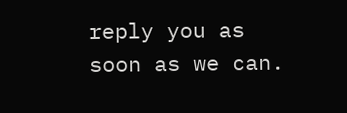reply you as soon as we can.